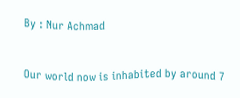By : Nur Achmad


Our world now is inhabited by around 7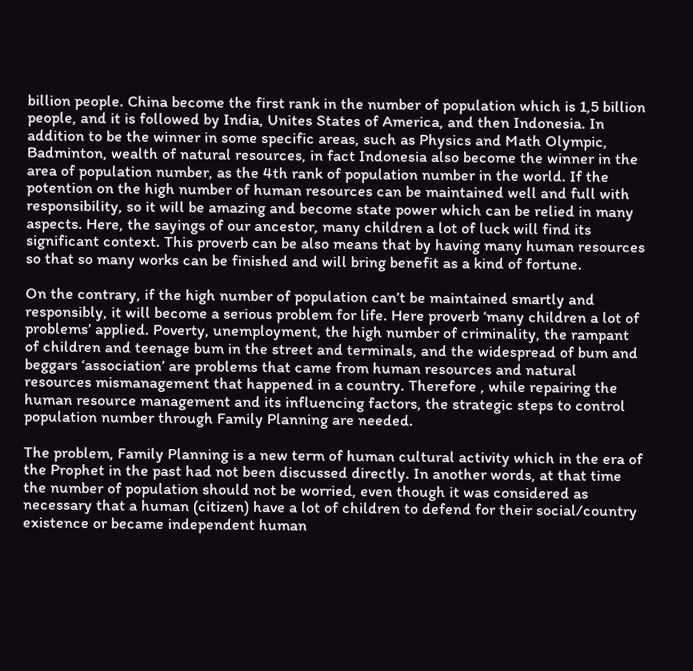billion people. China become the first rank in the number of population which is 1,5 billion people, and it is followed by India, Unites States of America, and then Indonesia. In addition to be the winner in some specific areas, such as Physics and Math Olympic, Badminton, wealth of natural resources, in fact Indonesia also become the winner in the area of population number, as the 4th rank of population number in the world. If the potention on the high number of human resources can be maintained well and full with responsibility, so it will be amazing and become state power which can be relied in many aspects. Here, the sayings of our ancestor, many children a lot of luck will find its significant context. This proverb can be also means that by having many human resources so that so many works can be finished and will bring benefit as a kind of fortune.

On the contrary, if the high number of population can’t be maintained smartly and responsibly, it will become a serious problem for life. Here proverb ‘many children a lot of problems’ applied. Poverty, unemployment, the high number of criminality, the rampant of children and teenage bum in the street and terminals, and the widespread of bum and beggars ‘association’ are problems that came from human resources and natural resources mismanagement that happened in a country. Therefore , while repairing the human resource management and its influencing factors, the strategic steps to control population number through Family Planning are needed.

The problem, Family Planning is a new term of human cultural activity which in the era of the Prophet in the past had not been discussed directly. In another words, at that time the number of population should not be worried, even though it was considered as necessary that a human (citizen) have a lot of children to defend for their social/country existence or became independent human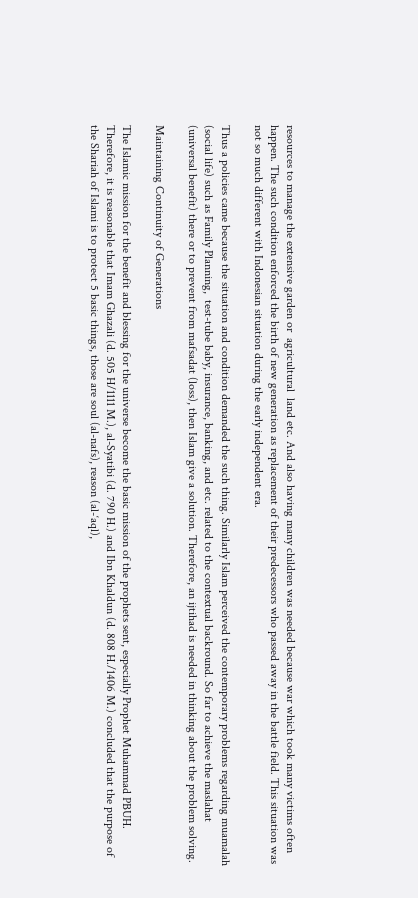resources to manage the extensive garden or  agricultural  land etc. And also having many children was needed because war which took many victims often happen. The such condition enforced the birth of new generation as replacement of their predecessors who passed away in the battle field. This situation was not so much different with Indonesian situation during the early independent era.

Thus a policies came because the situation and condition demanded the such thing. Similarly Islam perceived the contemporary problems regarding muamalah (social life) such as Family Planning,  test-tube baby, insurance, banking, and etc. related to the contextual backround. So far to achieve the maslahat  (universal benefit) there or to prevent from mafsadat (loss), then Islam give a solution. Therefore, an ijtihad is needed in thinking about the problem solving.

Maintaining Continuity of Generations

The Islamic mission for the benefit and blessing for the universe become the basic mission of the prophets sent, especially Prophet Muhammad PBUH. Therefore, it is reasonable that Imam Ghazali (d. 505 H/1111 M.), al-Syatibi (d. 790 H.) and Ibn Khaldun (d. 808 H./1406 M.) concluded that the purpose of the Shariah of Islami is to protect 5 basic things, those are soul (al-nafs), reason (al-‘aql),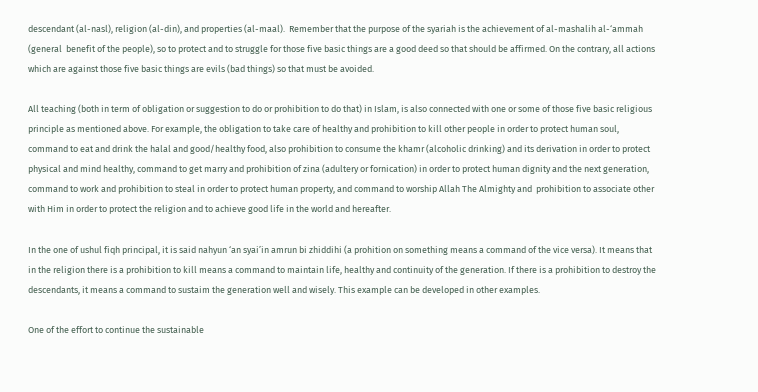descendant (al-nasl), religion (al-din), and properties (al-maal).  Remember that the purpose of the syariah is the achievement of al-mashalih al-‘ammah (general  benefit of the people), so to protect and to struggle for those five basic things are a good deed so that should be affirmed. On the contrary, all actions which are against those five basic things are evils (bad things) so that must be avoided.

All teaching (both in term of obligation or suggestion to do or prohibition to do that) in Islam, is also connected with one or some of those five basic religious principle as mentioned above. For example, the obligation to take care of healthy and prohibition to kill other people in order to protect human soul, command to eat and drink the halal and good/healthy food, also prohibition to consume the khamr (alcoholic drinking) and its derivation in order to protect physical and mind healthy, command to get marry and prohibition of zina (adultery or fornication) in order to protect human dignity and the next generation,  command to work and prohibition to steal in order to protect human property, and command to worship Allah The Almighty and  prohibition to associate other with Him in order to protect the religion and to achieve good life in the world and hereafter.

In the one of ushul fiqh principal, it is said nahyun ‘an syai’in amrun bi zhiddihi (a prohition on something means a command of the vice versa). It means that in the religion there is a prohibition to kill means a command to maintain life, healthy and continuity of the generation. If there is a prohibition to destroy the descendants, it means a command to sustaim the generation well and wisely. This example can be developed in other examples.

One of the effort to continue the sustainable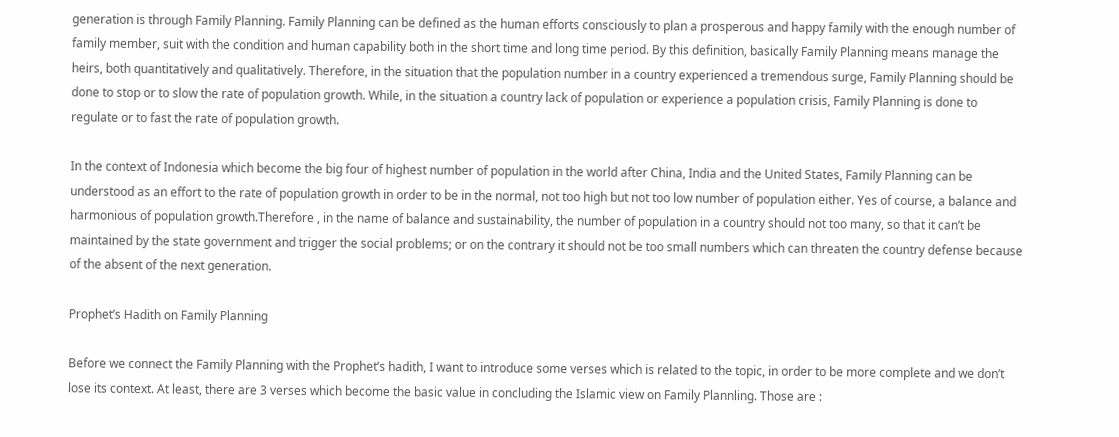generation is through Family Planning. Family Planning can be defined as the human efforts consciously to plan a prosperous and happy family with the enough number of family member, suit with the condition and human capability both in the short time and long time period. By this definition, basically Family Planning means manage the heirs, both quantitatively and qualitatively. Therefore, in the situation that the population number in a country experienced a tremendous surge, Family Planning should be done to stop or to slow the rate of population growth. While, in the situation a country lack of population or experience a population crisis, Family Planning is done to regulate or to fast the rate of population growth.

In the context of Indonesia which become the big four of highest number of population in the world after China, India and the United States, Family Planning can be understood as an effort to the rate of population growth in order to be in the normal, not too high but not too low number of population either. Yes of course, a balance and harmonious of population growth.Therefore , in the name of balance and sustainability, the number of population in a country should not too many, so that it can’t be maintained by the state government and trigger the social problems; or on the contrary it should not be too small numbers which can threaten the country defense because of the absent of the next generation.

Prophet’s Hadith on Family Planning

Before we connect the Family Planning with the Prophet’s hadith, I want to introduce some verses which is related to the topic, in order to be more complete and we don’t lose its context. At least, there are 3 verses which become the basic value in concluding the Islamic view on Family Plannling. Those are :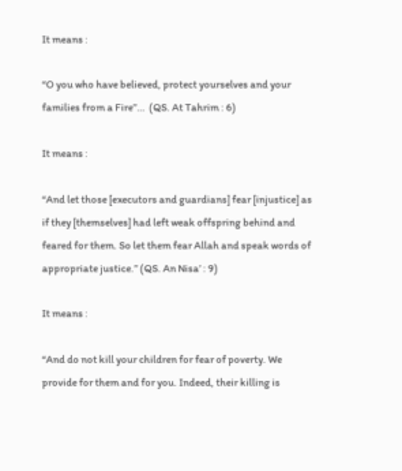It means :

“O you who have believed, protect yourselves and your families from a Fire”…  (QS. At Tahrim : 6)

It means :

“And let those [executors and guardians] fear [injustice] as if they [themselves] had left weak offspring behind and feared for them. So let them fear Allah and speak words of appropriate justice.” (QS. An Nisa’ : 9)

It means :

“And do not kill your children for fear of poverty. We provide for them and for you. Indeed, their killing is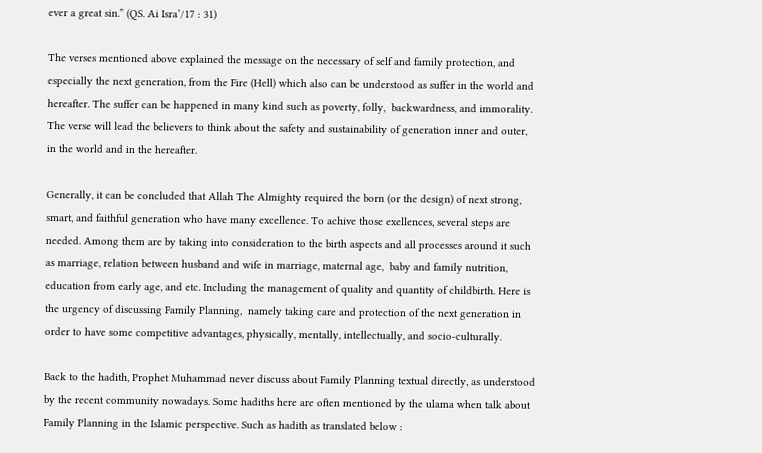ever a great sin.” (QS. Ai Isra’/17 : 31)

The verses mentioned above explained the message on the necessary of self and family protection, and especially the next generation, from the Fire (Hell) which also can be understood as suffer in the world and hereafter. The suffer can be happened in many kind such as poverty, folly,  backwardness, and immorality. The verse will lead the believers to think about the safety and sustainability of generation inner and outer, in the world and in the hereafter.

Generally, it can be concluded that Allah The Almighty required the born (or the design) of next strong, smart, and faithful generation who have many excellence. To achive those exellences, several steps are needed. Among them are by taking into consideration to the birth aspects and all processes around it such as marriage, relation between husband and wife in marriage, maternal age,  baby and family nutrition,  education from early age, and etc. Including the management of quality and quantity of childbirth. Here is the urgency of discussing Family Planning,  namely taking care and protection of the next generation in order to have some competitive advantages, physically, mentally, intellectually, and socio-culturally.

Back to the hadith, Prophet Muhammad never discuss about Family Planning textual directly, as understood by the recent community nowadays. Some hadiths here are often mentioned by the ulama when talk about Family Planning in the Islamic perspective. Such as hadith as translated below :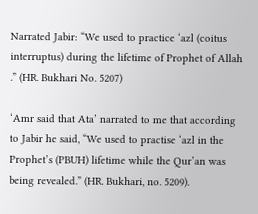Narrated Jabir: “We used to practice ‘azl (coitus interruptus) during the lifetime of Prophet of Allah .” (HR. Bukhari No. 5207)

‘Amr said that Ata’ narrated to me that according to Jabir he said, “We used to practise ‘azl in the Prophet’s (PBUH) lifetime while the Qur’an was being revealed.” (HR. Bukhari, no. 5209).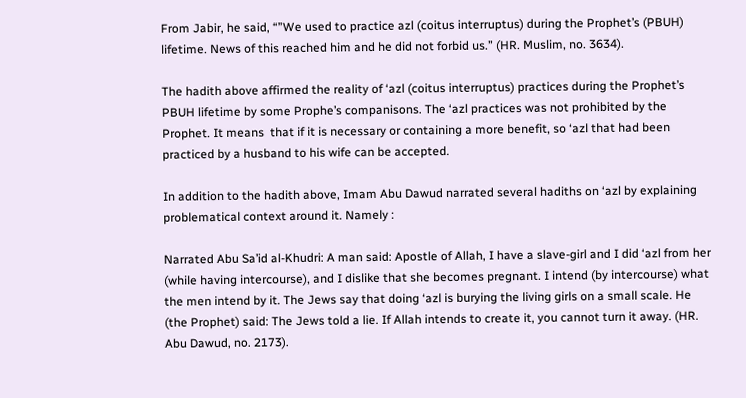From Jabir, he said, “”We used to practice azl (coitus interruptus) during the Prophet’s (PBUH) lifetime. News of this reached him and he did not forbid us.” (HR. Muslim, no. 3634).

The hadith above affirmed the reality of ‘azl (coitus interruptus) practices during the Prophet’s PBUH lifetime by some Prophe’s companisons. The ‘azl practices was not prohibited by the Prophet. It means  that if it is necessary or containing a more benefit, so ‘azl that had been practiced by a husband to his wife can be accepted.

In addition to the hadith above, Imam Abu Dawud narrated several hadiths on ‘azl by explaining problematical context around it. Namely :

Narrated Abu Sa’id al-Khudri: A man said: Apostle of Allah, I have a slave-girl and I did ‘azl from her (while having intercourse), and I dislike that she becomes pregnant. I intend (by intercourse) what the men intend by it. The Jews say that doing ‘azl is burying the living girls on a small scale. He (the Prophet) said: The Jews told a lie. If Allah intends to create it, you cannot turn it away. (HR. Abu Dawud, no. 2173).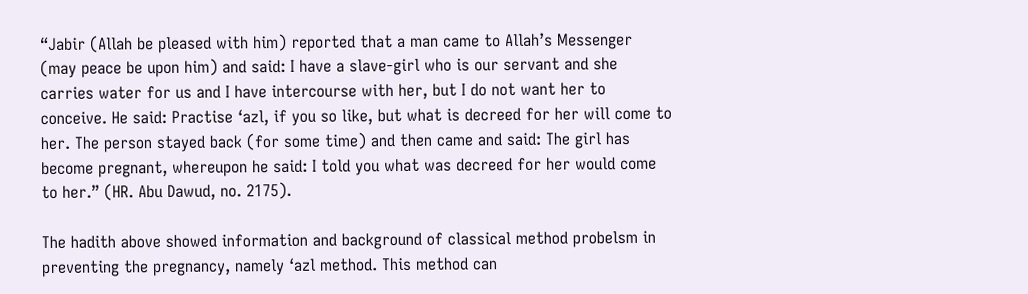“Jabir (Allah be pleased with him) reported that a man came to Allah’s Messenger (may peace be upon him) and said: I have a slave-girl who is our servant and she carries water for us and I have intercourse with her, but I do not want her to conceive. He said: Practise ‘azl, if you so like, but what is decreed for her will come to her. The person stayed back (for some time) and then came and said: The girl has become pregnant, whereupon he said: I told you what was decreed for her would come to her.” (HR. Abu Dawud, no. 2175).

The hadith above showed information and background of classical method probelsm in preventing the pregnancy, namely ‘azl method. This method can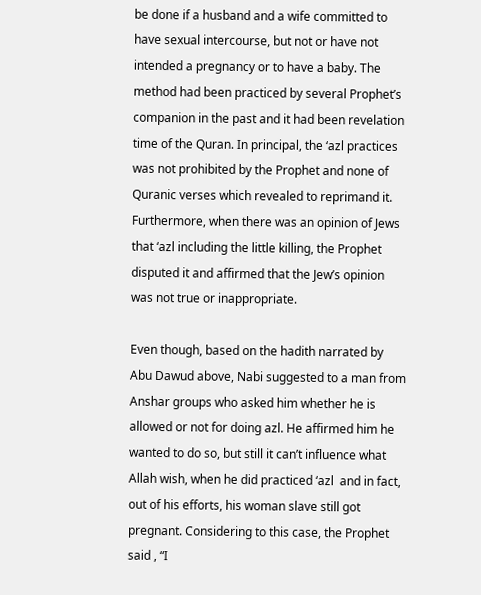be done if a husband and a wife committed to have sexual intercourse, but not or have not intended a pregnancy or to have a baby. The method had been practiced by several Prophet’s companion in the past and it had been revelation time of the Quran. In principal, the ‘azl practices was not prohibited by the Prophet and none of Quranic verses which revealed to reprimand it. Furthermore, when there was an opinion of Jews that ‘azl including the little killing, the Prophet disputed it and affirmed that the Jew’s opinion was not true or inappropriate.

Even though, based on the hadith narrated by Abu Dawud above, Nabi suggested to a man from Anshar groups who asked him whether he is allowed or not for doing azl. He affirmed him he wanted to do so, but still it can’t influence what Allah wish, when he did practiced ‘azl  and in fact, out of his efforts, his woman slave still got pregnant. Considering to this case, the Prophet said , “I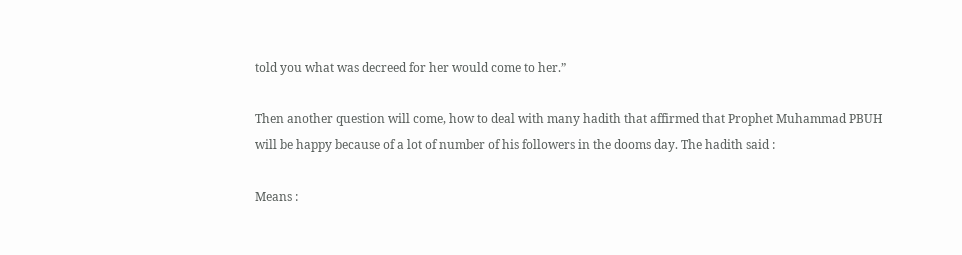told you what was decreed for her would come to her.”

Then another question will come, how to deal with many hadith that affirmed that Prophet Muhammad PBUH will be happy because of a lot of number of his followers in the dooms day. The hadith said :

Means :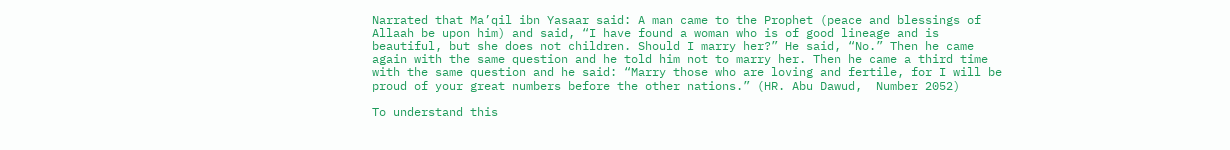Narrated that Ma’qil ibn Yasaar said: A man came to the Prophet (peace and blessings of Allaah be upon him) and said, “I have found a woman who is of good lineage and is beautiful, but she does not children. Should I marry her?” He said, “No.” Then he came again with the same question and he told him not to marry her. Then he came a third time with the same question and he said: “Marry those who are loving and fertile, for I will be proud of your great numbers before the other nations.” (HR. Abu Dawud,  Number 2052)

To understand this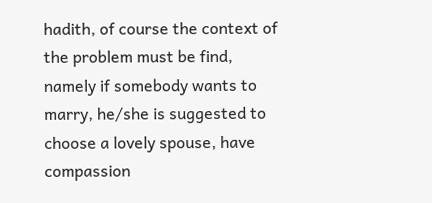hadith, of course the context of the problem must be find, namely if somebody wants to marry, he/she is suggested to choose a lovely spouse, have compassion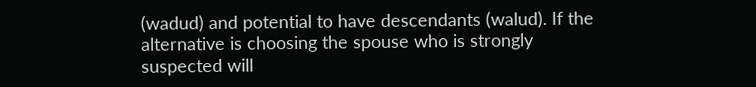(wadud) and potential to have descendants (walud). If the alternative is choosing the spouse who is strongly suspected will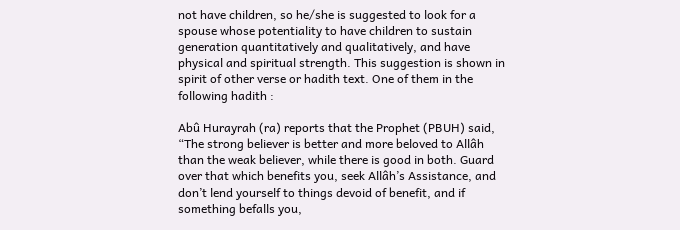not have children, so he/she is suggested to look for a spouse whose potentiality to have children to sustain generation quantitatively and qualitatively, and have physical and spiritual strength. This suggestion is shown in spirit of other verse or hadith text. One of them in the following hadith :

Abû Hurayrah (ra) reports that the Prophet (PBUH) said, “The strong believer is better and more beloved to Allâh than the weak believer, while there is good in both. Guard over that which benefits you, seek Allâh’s Assistance, and don’t lend yourself to things devoid of benefit, and if something befalls you,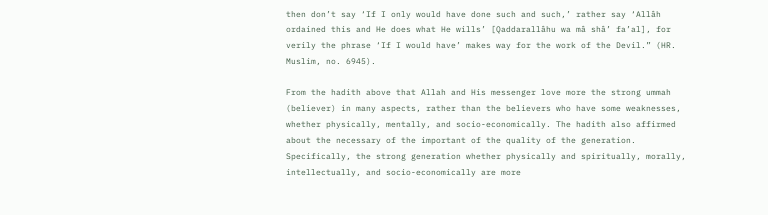then don’t say ‘If I only would have done such and such,’ rather say ‘Allâh ordained this and He does what He wills’ [Qaddarallâhu wa mâ shâ’ fa’al], for verily the phrase ‘If I would have’ makes way for the work of the Devil.” (HR. Muslim, no. 6945).

From the hadith above that Allah and His messenger love more the strong ummah (believer) in many aspects, rather than the believers who have some weaknesses, whether physically, mentally, and socio-economically. The hadith also affirmed about the necessary of the important of the quality of the generation. Specifically, the strong generation whether physically and spiritually, morally, intellectually, and socio-economically are more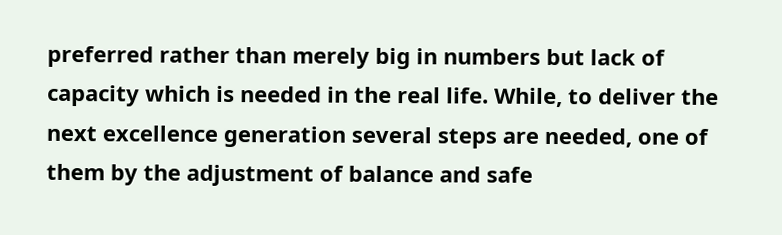preferred rather than merely big in numbers but lack of capacity which is needed in the real life. While, to deliver the next excellence generation several steps are needed, one of them by the adjustment of balance and safe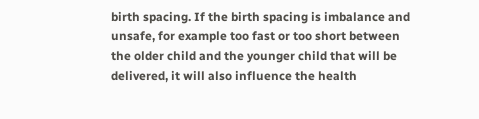birth spacing. If the birth spacing is imbalance and unsafe, for example too fast or too short between the older child and the younger child that will be delivered, it will also influence the health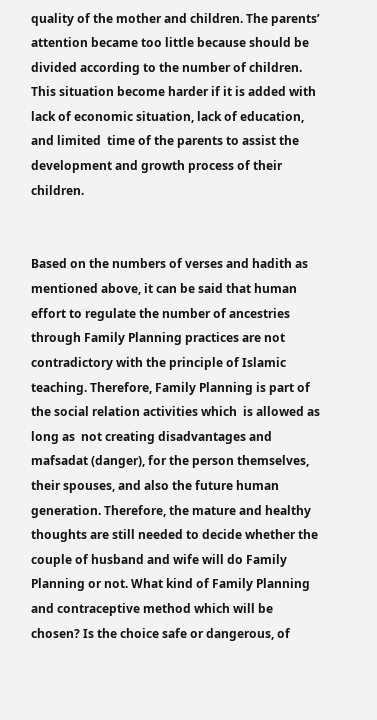quality of the mother and children. The parents’ attention became too little because should be divided according to the number of children. This situation become harder if it is added with lack of economic situation, lack of education, and limited  time of the parents to assist the development and growth process of their children.


Based on the numbers of verses and hadith as mentioned above, it can be said that human effort to regulate the number of ancestries through Family Planning practices are not contradictory with the principle of Islamic teaching. Therefore, Family Planning is part of the social relation activities which  is allowed as long as  not creating disadvantages and mafsadat (danger), for the person themselves, their spouses, and also the future human generation. Therefore, the mature and healthy thoughts are still needed to decide whether the couple of husband and wife will do Family Planning or not. What kind of Family Planning and contraceptive method which will be chosen? Is the choice safe or dangerous, of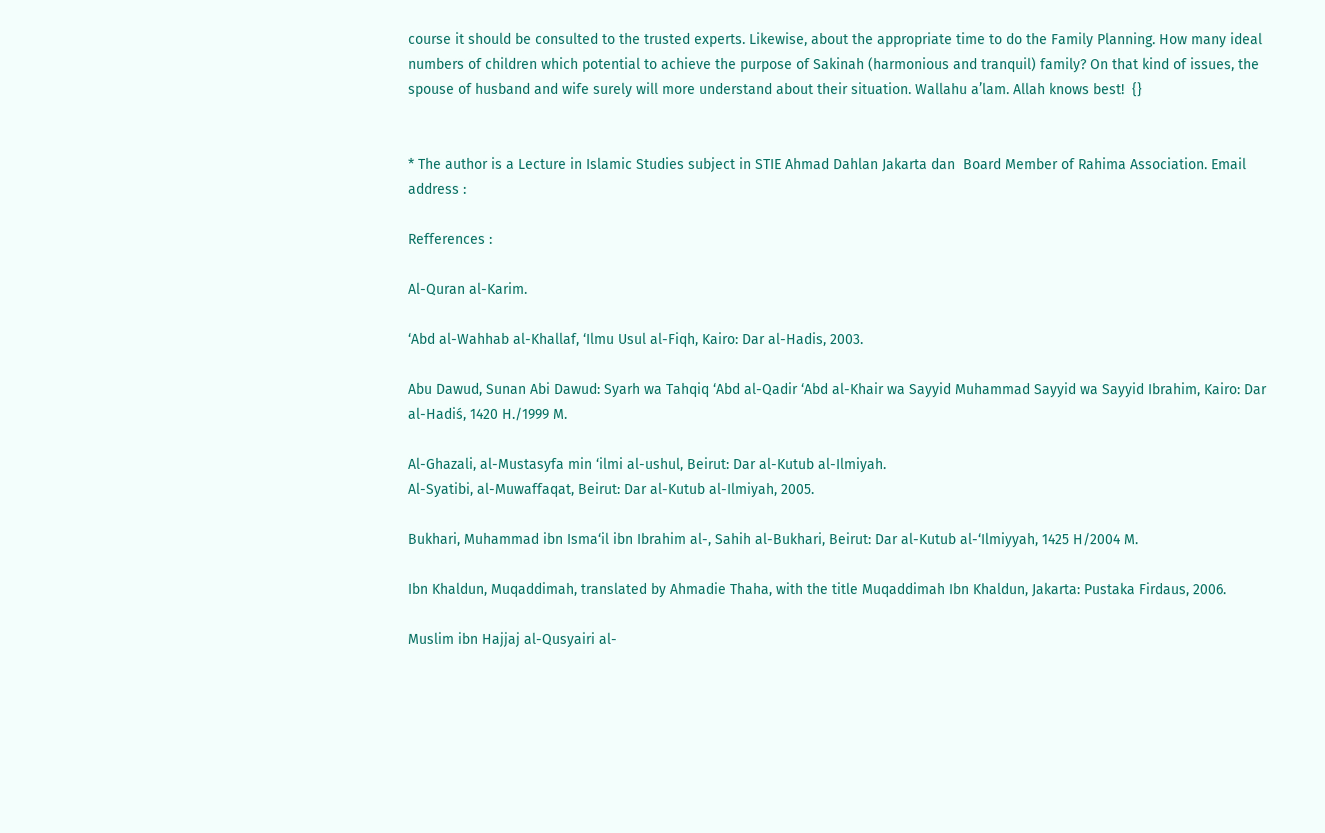course it should be consulted to the trusted experts. Likewise, about the appropriate time to do the Family Planning. How many ideal numbers of children which potential to achieve the purpose of Sakinah (harmonious and tranquil) family? On that kind of issues, the spouse of husband and wife surely will more understand about their situation. Wallahu a’lam. Allah knows best!  {}


* The author is a Lecture in Islamic Studies subject in STIE Ahmad Dahlan Jakarta dan  Board Member of Rahima Association. Email address :

Refferences :

Al-Quran al-Karim.

‘Abd al-Wahhab al-Khallaf, ‘Ilmu Usul al-Fiqh, Kairo: Dar al-Hadis, 2003.

Abu Dawud, Sunan Abi Dawud: Syarh wa Tahqiq ‘Abd al-Qadir ‘Abd al-Khair wa Sayyid Muhammad Sayyid wa Sayyid Ibrahim, Kairo: Dar al-Hadiś, 1420 H./1999 M.

Al-Ghazali, al-Mustasyfa min ‘ilmi al-ushul, Beirut: Dar al-Kutub al-Ilmiyah.
Al-Syatibi, al-Muwaffaqat, Beirut: Dar al-Kutub al-Ilmiyah, 2005.

Bukhari, Muhammad ibn Isma‘il ibn Ibrahim al-, Sahih al-Bukhari, Beirut: Dar al-Kutub al-‘Ilmiyyah, 1425 H/2004 M.

Ibn Khaldun, Muqaddimah, translated by Ahmadie Thaha, with the title Muqaddimah Ibn Khaldun, Jakarta: Pustaka Firdaus, 2006.

Muslim ibn Hajjaj al-Qusyairi al-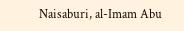Naisaburi, al-Imam Abu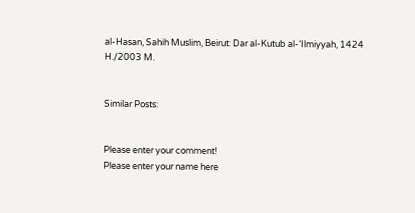al-Hasan, Sahih Muslim, Beirut: Dar al-Kutub al-‘Ilmiyyah, 1424 H./2003 M.


Similar Posts:


Please enter your comment!
Please enter your name here